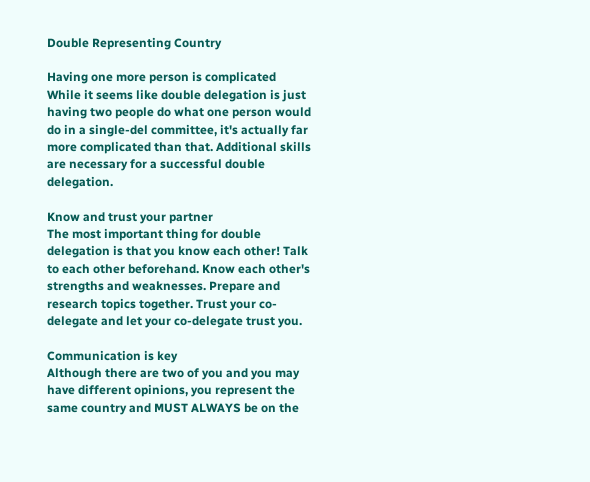Double Representing Country

Having one more person is complicated
While it seems like double delegation is just having two people do what one person would do in a single-del committee, it's actually far more complicated than that. Additional skills are necessary for a successful double delegation.

Know and trust your partner
The most important thing for double delegation is that you know each other! Talk to each other beforehand. Know each other's strengths and weaknesses. Prepare and research topics together. Trust your co-delegate and let your co-delegate trust you.

Communication is key
Although there are two of you and you may have different opinions, you represent the same country and MUST ALWAYS be on the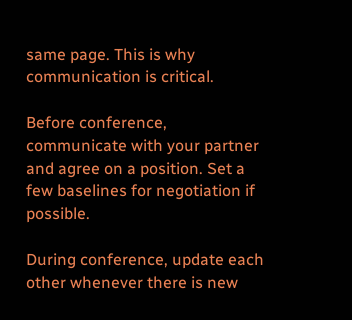same page. This is why communication is critical.

Before conference, communicate with your partner and agree on a position. Set a few baselines for negotiation if possible.

During conference, update each other whenever there is new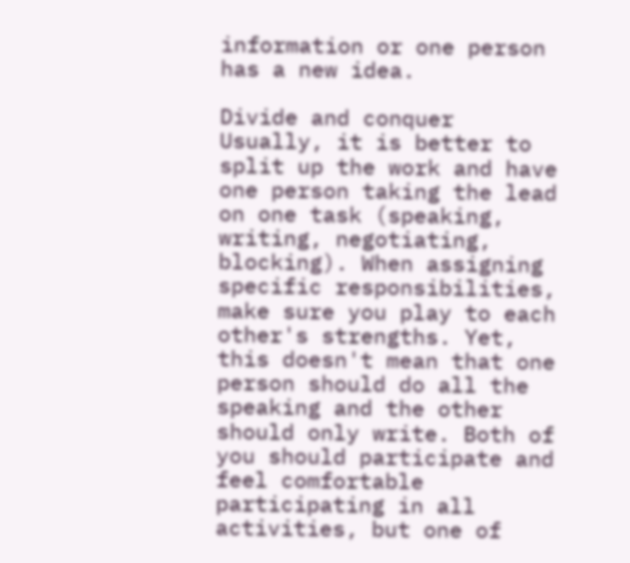information or one person has a new idea.

Divide and conquer
Usually, it is better to split up the work and have one person taking the lead on one task (speaking, writing, negotiating, blocking). When assigning specific responsibilities, make sure you play to each other's strengths. Yet, this doesn't mean that one person should do all the speaking and the other should only write. Both of you should participate and feel comfortable participating in all activities, but one of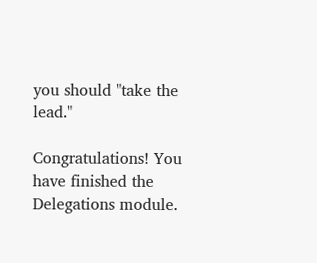you should "take the lead."

Congratulations! You have finished the Delegations module.